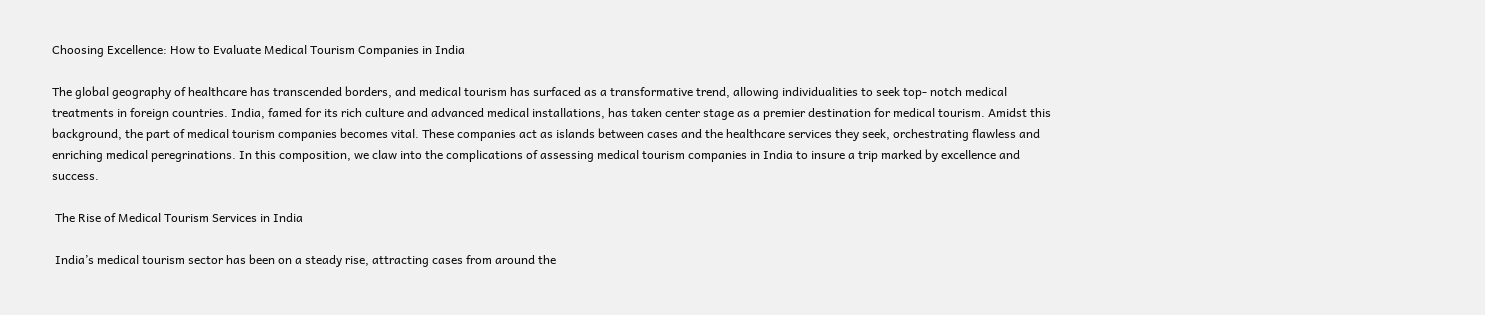Choosing Excellence: How to Evaluate Medical Tourism Companies in India

The global geography of healthcare has transcended borders, and medical tourism has surfaced as a transformative trend, allowing individualities to seek top- notch medical treatments in foreign countries. India, famed for its rich culture and advanced medical installations, has taken center stage as a premier destination for medical tourism. Amidst this background, the part of medical tourism companies becomes vital. These companies act as islands between cases and the healthcare services they seek, orchestrating flawless and enriching medical peregrinations. In this composition, we claw into the complications of assessing medical tourism companies in India to insure a trip marked by excellence and success.

 The Rise of Medical Tourism Services in India

 India’s medical tourism sector has been on a steady rise, attracting cases from around the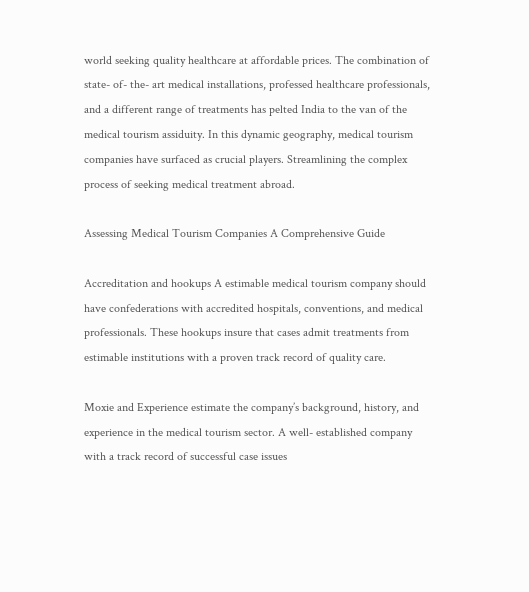world seeking quality healthcare at affordable prices. The combination of state- of- the- art medical installations, professed healthcare professionals, and a different range of treatments has pelted India to the van of the medical tourism assiduity. In this dynamic geography, medical tourism companies have surfaced as crucial players. Streamlining the complex process of seeking medical treatment abroad.

Assessing Medical Tourism Companies A Comprehensive Guide

Accreditation and hookups A estimable medical tourism company should have confederations with accredited hospitals, conventions, and medical professionals. These hookups insure that cases admit treatments from estimable institutions with a proven track record of quality care.

Moxie and Experience estimate the company’s background, history, and experience in the medical tourism sector. A well- established company with a track record of successful case issues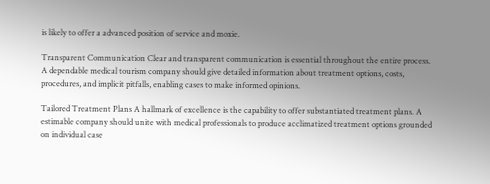is likely to offer a advanced position of service and moxie.

Transparent Communication Clear and transparent communication is essential throughout the entire process. A dependable medical tourism company should give detailed information about treatment options, costs, procedures, and implicit pitfalls, enabling cases to make informed opinions.

Tailored Treatment Plans A hallmark of excellence is the capability to offer substantiated treatment plans. A estimable company should unite with medical professionals to produce acclimatized treatment options grounded on individual case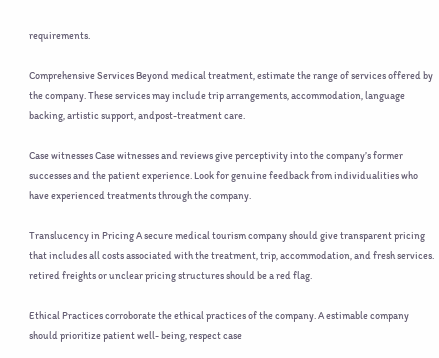requirements.

Comprehensive Services Beyond medical treatment, estimate the range of services offered by the company. These services may include trip arrangements, accommodation, language backing, artistic support, andpost-treatment care.

Case witnesses Case witnesses and reviews give perceptivity into the company’s former successes and the patient experience. Look for genuine feedback from individualities who have experienced treatments through the company.

Translucency in Pricing A secure medical tourism company should give transparent pricing that includes all costs associated with the treatment, trip, accommodation, and fresh services. retired freights or unclear pricing structures should be a red flag.

Ethical Practices corroborate the ethical practices of the company. A estimable company should prioritize patient well- being, respect case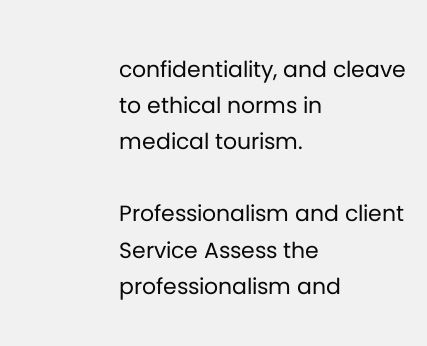confidentiality, and cleave to ethical norms in medical tourism.

Professionalism and client Service Assess the professionalism and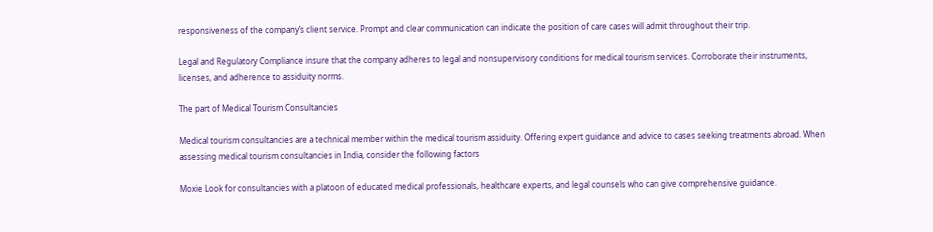responsiveness of the company’s client service. Prompt and clear communication can indicate the position of care cases will admit throughout their trip.

Legal and Regulatory Compliance insure that the company adheres to legal and nonsupervisory conditions for medical tourism services. Corroborate their instruments, licenses, and adherence to assiduity norms.

The part of Medical Tourism Consultancies

Medical tourism consultancies are a technical member within the medical tourism assiduity. Offering expert guidance and advice to cases seeking treatments abroad. When assessing medical tourism consultancies in India, consider the following factors

Moxie Look for consultancies with a platoon of educated medical professionals, healthcare experts, and legal counsels who can give comprehensive guidance.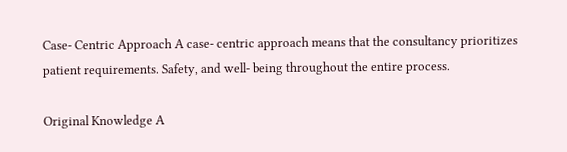Case- Centric Approach A case- centric approach means that the consultancy prioritizes patient requirements. Safety, and well- being throughout the entire process.

Original Knowledge A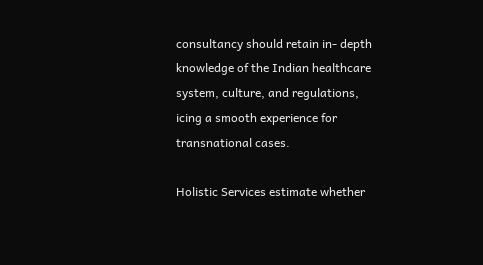consultancy should retain in- depth knowledge of the Indian healthcare system, culture, and regulations, icing a smooth experience for transnational cases.

Holistic Services estimate whether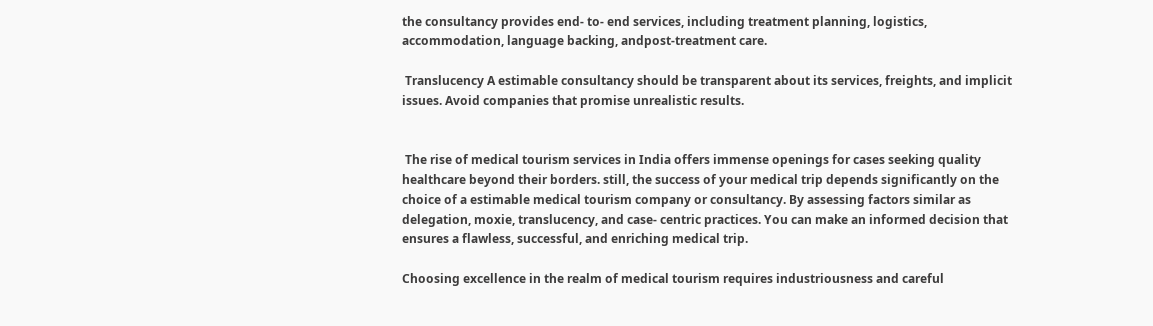the consultancy provides end- to- end services, including treatment planning, logistics, accommodation, language backing, andpost-treatment care.

 Translucency A estimable consultancy should be transparent about its services, freights, and implicit issues. Avoid companies that promise unrealistic results.


 The rise of medical tourism services in India offers immense openings for cases seeking quality healthcare beyond their borders. still, the success of your medical trip depends significantly on the choice of a estimable medical tourism company or consultancy. By assessing factors similar as delegation, moxie, translucency, and case- centric practices. You can make an informed decision that ensures a flawless, successful, and enriching medical trip.

Choosing excellence in the realm of medical tourism requires industriousness and careful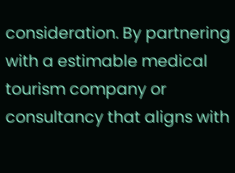consideration. By partnering with a estimable medical tourism company or consultancy that aligns with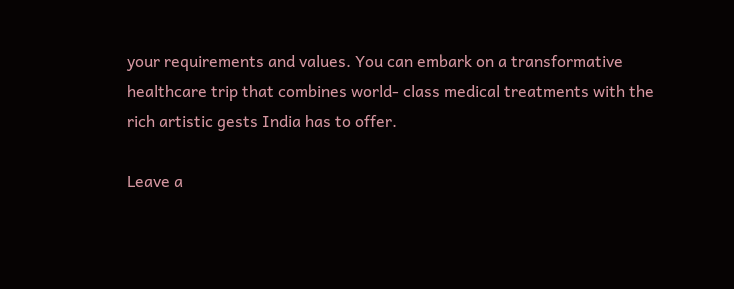your requirements and values. You can embark on a transformative healthcare trip that combines world- class medical treatments with the rich artistic gests India has to offer.

Leave a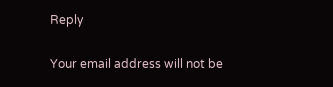Reply

Your email address will not be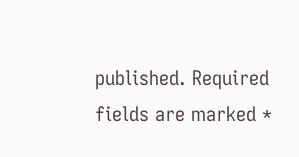published. Required fields are marked *